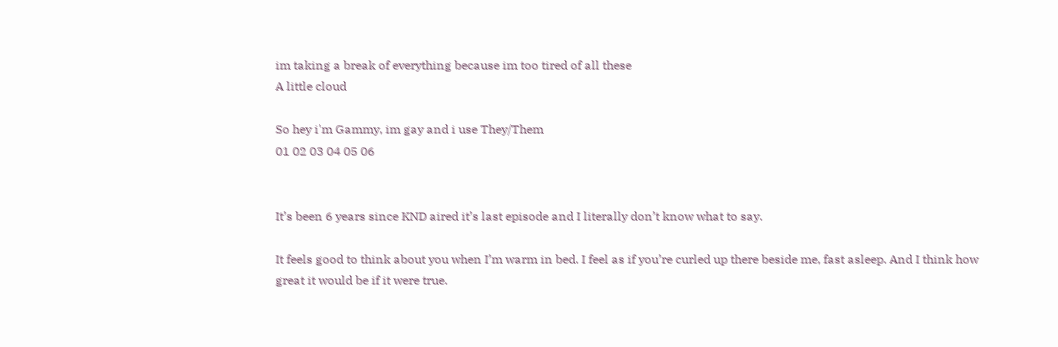im taking a break of everything because im too tired of all these
A little cloud

So hey i'm Gammy, im gay and i use They/Them
01 02 03 04 05 06


It’s been 6 years since KND aired it’s last episode and I literally don’t know what to say.

It feels good to think about you when I’m warm in bed. I feel as if you’re curled up there beside me, fast asleep. And I think how great it would be if it were true.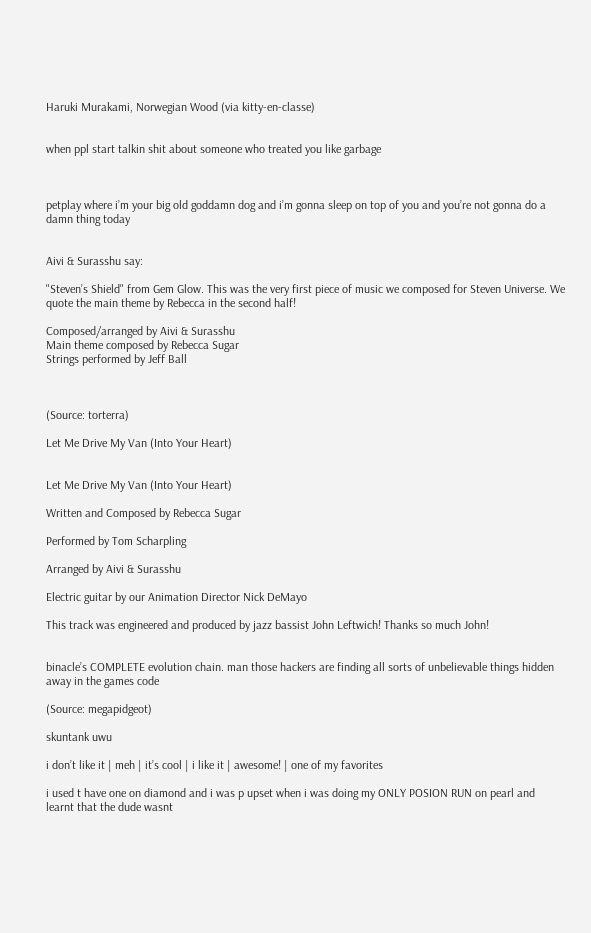Haruki Murakami, Norwegian Wood (via kitty-en-classe)


when ppl start talkin shit about someone who treated you like garbage



petplay where i’m your big old goddamn dog and i’m gonna sleep on top of you and you’re not gonna do a damn thing today


Aivi & Surasshu say:

"Steven’s Shield" from Gem Glow. This was the very first piece of music we composed for Steven Universe. We quote the main theme by Rebecca in the second half!

Composed/arranged by Aivi & Surasshu
Main theme composed by Rebecca Sugar
Strings performed by Jeff Ball



(Source: torterra)

Let Me Drive My Van (Into Your Heart)


Let Me Drive My Van (Into Your Heart)

Written and Composed by Rebecca Sugar

Performed by Tom Scharpling

Arranged by Aivi & Surasshu

Electric guitar by our Animation Director Nick DeMayo

This track was engineered and produced by jazz bassist John Leftwich! Thanks so much John!


binacle’s COMPLETE evolution chain. man those hackers are finding all sorts of unbelievable things hidden away in the games code

(Source: megapidgeot)

skuntank uwu

i don’t like it | meh | it’s cool | i like it | awesome! | one of my favorites

i used t have one on diamond and i was p upset when i was doing my ONLY POSION RUN on pearl and learnt that the dude wasnt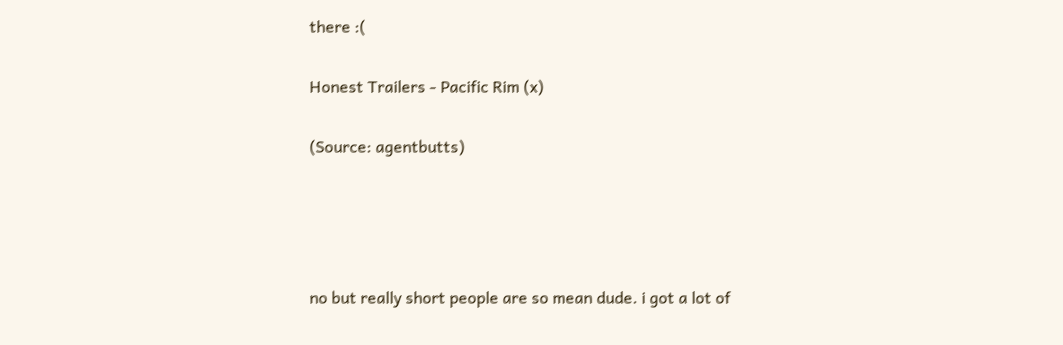there :(

Honest Trailers - Pacific Rim (x)

(Source: agentbutts)




no but really short people are so mean dude. i got a lot of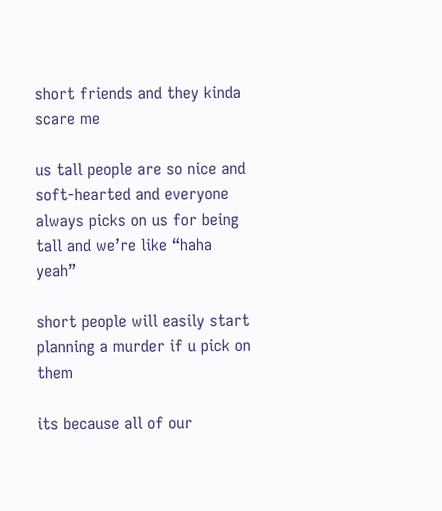short friends and they kinda scare me

us tall people are so nice and soft-hearted and everyone always picks on us for being tall and we’re like “haha yeah”

short people will easily start planning a murder if u pick on them

its because all of our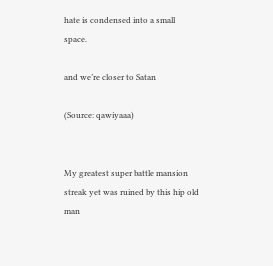hate is condensed into a small space.

and we’re closer to Satan

(Source: qawiyaaa)


My greatest super battle mansion streak yet was ruined by this hip old man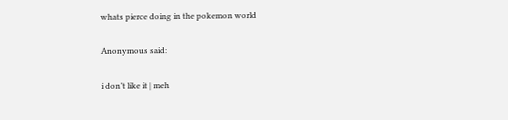whats pierce doing in the pokemon world

Anonymous said:

i don’t like it | meh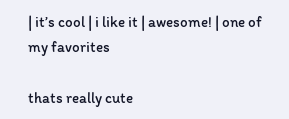| it’s cool | i like it | awesome! | one of my favorites

thats really cute